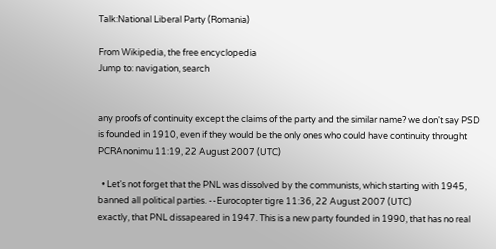Talk:National Liberal Party (Romania)

From Wikipedia, the free encyclopedia
Jump to: navigation, search


any proofs of continuity except the claims of the party and the similar name? we don't say PSD is founded in 1910, even if they would be the only ones who could have continuity throught PCRAnonimu 11:19, 22 August 2007 (UTC)

  • Let's not forget that the PNL was dissolved by the communists, which starting with 1945, banned all political parties. --Eurocopter tigre 11:36, 22 August 2007 (UTC)
exactly, that PNL dissapeared in 1947. This is a new party founded in 1990, that has no real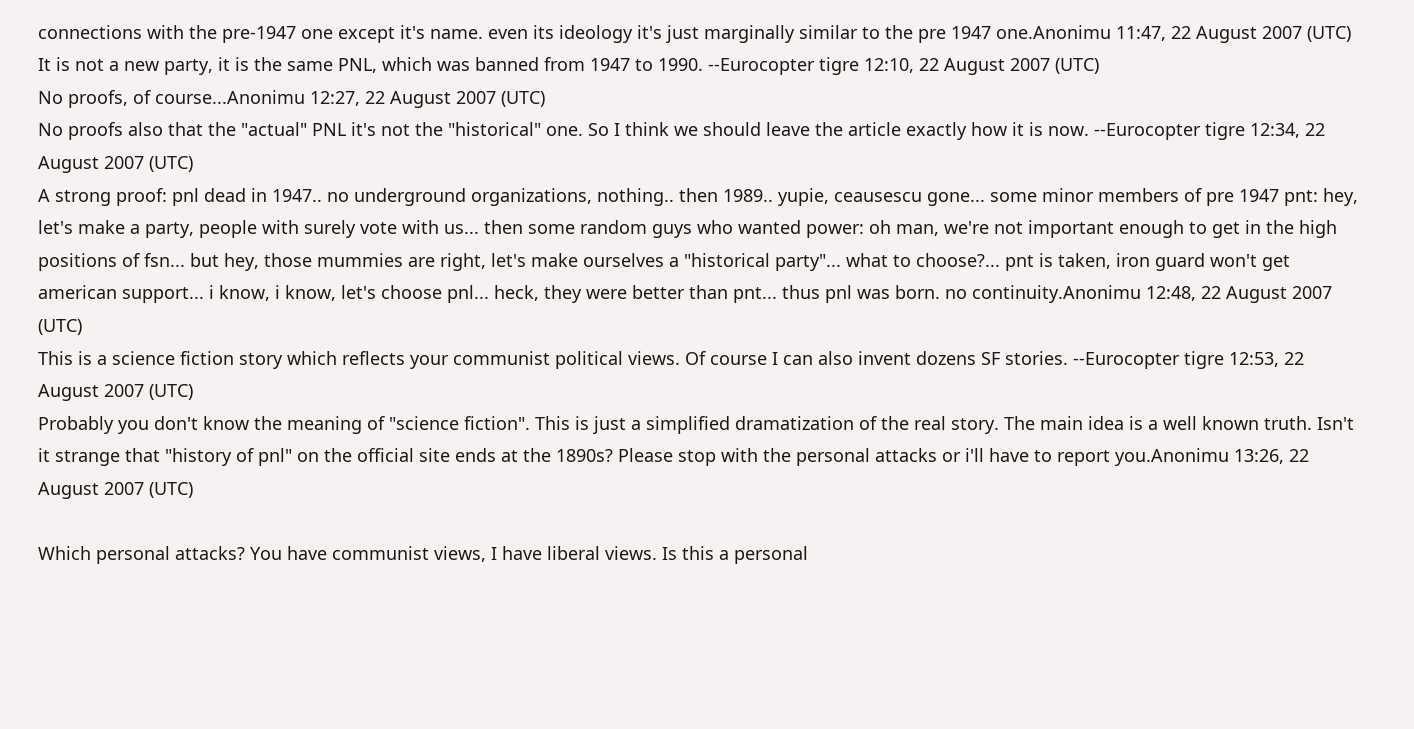connections with the pre-1947 one except it's name. even its ideology it's just marginally similar to the pre 1947 one.Anonimu 11:47, 22 August 2007 (UTC)
It is not a new party, it is the same PNL, which was banned from 1947 to 1990. --Eurocopter tigre 12:10, 22 August 2007 (UTC)
No proofs, of course...Anonimu 12:27, 22 August 2007 (UTC)
No proofs also that the "actual" PNL it's not the "historical" one. So I think we should leave the article exactly how it is now. --Eurocopter tigre 12:34, 22 August 2007 (UTC)
A strong proof: pnl dead in 1947.. no underground organizations, nothing.. then 1989.. yupie, ceausescu gone... some minor members of pre 1947 pnt: hey, let's make a party, people with surely vote with us... then some random guys who wanted power: oh man, we're not important enough to get in the high positions of fsn... but hey, those mummies are right, let's make ourselves a "historical party"... what to choose?... pnt is taken, iron guard won't get american support... i know, i know, let's choose pnl... heck, they were better than pnt... thus pnl was born. no continuity.Anonimu 12:48, 22 August 2007 (UTC)
This is a science fiction story which reflects your communist political views. Of course I can also invent dozens SF stories. --Eurocopter tigre 12:53, 22 August 2007 (UTC)
Probably you don't know the meaning of "science fiction". This is just a simplified dramatization of the real story. The main idea is a well known truth. Isn't it strange that "history of pnl" on the official site ends at the 1890s? Please stop with the personal attacks or i'll have to report you.Anonimu 13:26, 22 August 2007 (UTC)

Which personal attacks? You have communist views, I have liberal views. Is this a personal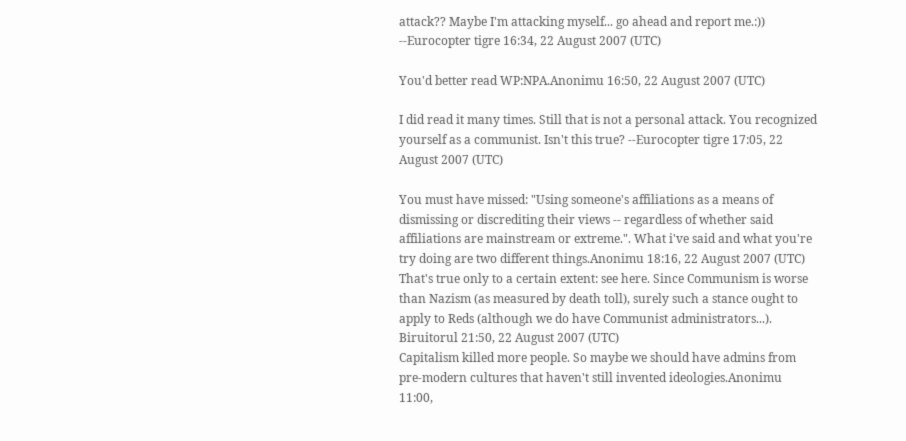attack?? Maybe I'm attacking myself... go ahead and report me.:)) --Eurocopter tigre 16:34, 22 August 2007 (UTC)

You'd better read WP:NPA.Anonimu 16:50, 22 August 2007 (UTC)

I did read it many times. Still that is not a personal attack. You recognized yourself as a communist. Isn't this true? --Eurocopter tigre 17:05, 22 August 2007 (UTC)

You must have missed: "Using someone's affiliations as a means of dismissing or discrediting their views -- regardless of whether said affiliations are mainstream or extreme.". What i've said and what you're try doing are two different things.Anonimu 18:16, 22 August 2007 (UTC)
That's true only to a certain extent: see here. Since Communism is worse than Nazism (as measured by death toll), surely such a stance ought to apply to Reds (although we do have Communist administrators...). Biruitorul 21:50, 22 August 2007 (UTC)
Capitalism killed more people. So maybe we should have admins from pre-modern cultures that haven't still invented ideologies.Anonimu 11:00,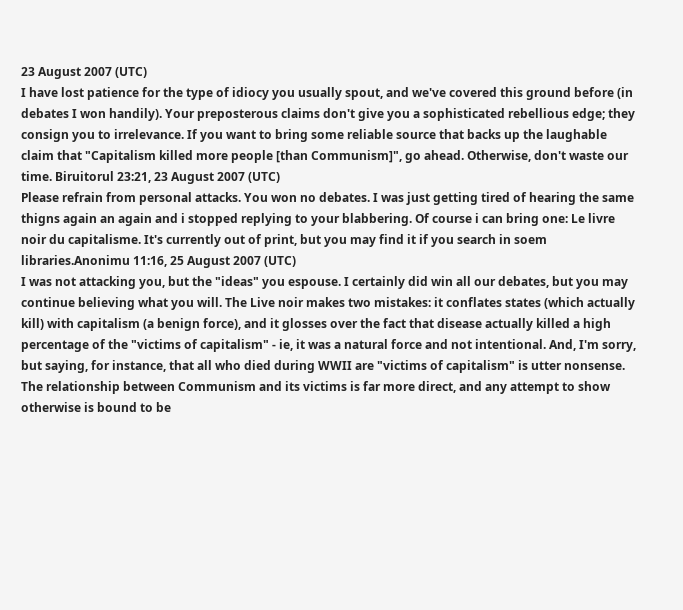23 August 2007 (UTC)
I have lost patience for the type of idiocy you usually spout, and we've covered this ground before (in debates I won handily). Your preposterous claims don't give you a sophisticated rebellious edge; they consign you to irrelevance. If you want to bring some reliable source that backs up the laughable claim that "Capitalism killed more people [than Communism]", go ahead. Otherwise, don't waste our time. Biruitorul 23:21, 23 August 2007 (UTC)
Please refrain from personal attacks. You won no debates. I was just getting tired of hearing the same thigns again an again and i stopped replying to your blabbering. Of course i can bring one: Le livre noir du capitalisme. It's currently out of print, but you may find it if you search in soem libraries.Anonimu 11:16, 25 August 2007 (UTC)
I was not attacking you, but the "ideas" you espouse. I certainly did win all our debates, but you may continue believing what you will. The Live noir makes two mistakes: it conflates states (which actually kill) with capitalism (a benign force), and it glosses over the fact that disease actually killed a high percentage of the "victims of capitalism" - ie, it was a natural force and not intentional. And, I'm sorry, but saying, for instance, that all who died during WWII are "victims of capitalism" is utter nonsense. The relationship between Communism and its victims is far more direct, and any attempt to show otherwise is bound to be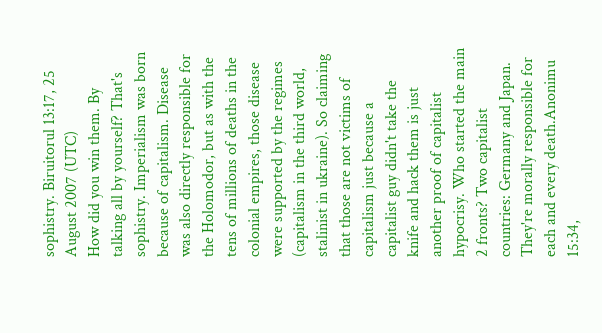sophistry. Biruitorul 13:17, 25 August 2007 (UTC)
How did you win them. By talking all by yourself? That's sophistry. Imperialism was born because of capitalism. Disease was also directly responsible for the Holomodor, but as with the tens of millions of deaths in the colonial empires, those disease were supported by the regimes (capitalism in the third world, stalinist in ukraine). So claiming that those are not victims of capitalism just because a capitalist guy didn't take the knife and hack them is just another proof of capitalist hypocrisy. Who started the main 2 fronts? Two capitalist countries: Germany and Japan. They're morally responsible for each and every death.Anonimu 15:34,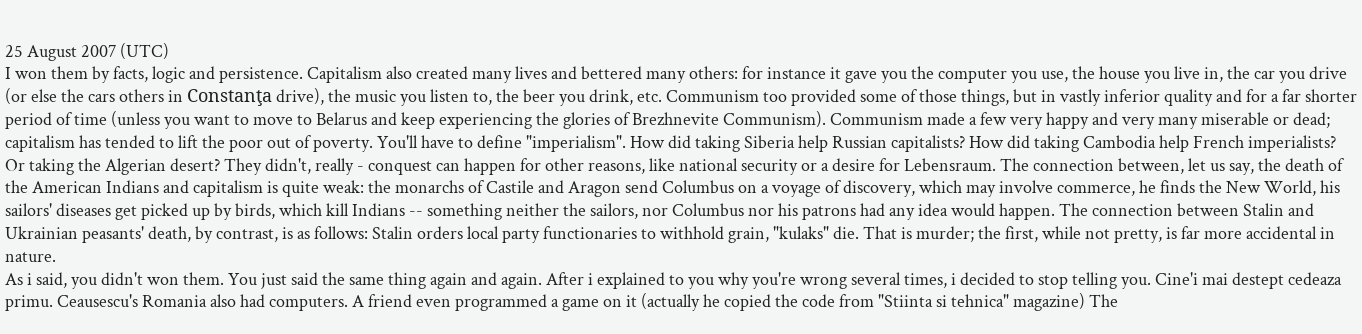25 August 2007 (UTC)
I won them by facts, logic and persistence. Capitalism also created many lives and bettered many others: for instance it gave you the computer you use, the house you live in, the car you drive (or else the cars others in Constanţa drive), the music you listen to, the beer you drink, etc. Communism too provided some of those things, but in vastly inferior quality and for a far shorter period of time (unless you want to move to Belarus and keep experiencing the glories of Brezhnevite Communism). Communism made a few very happy and very many miserable or dead; capitalism has tended to lift the poor out of poverty. You'll have to define "imperialism". How did taking Siberia help Russian capitalists? How did taking Cambodia help French imperialists? Or taking the Algerian desert? They didn't, really - conquest can happen for other reasons, like national security or a desire for Lebensraum. The connection between, let us say, the death of the American Indians and capitalism is quite weak: the monarchs of Castile and Aragon send Columbus on a voyage of discovery, which may involve commerce, he finds the New World, his sailors' diseases get picked up by birds, which kill Indians -- something neither the sailors, nor Columbus nor his patrons had any idea would happen. The connection between Stalin and Ukrainian peasants' death, by contrast, is as follows: Stalin orders local party functionaries to withhold grain, "kulaks" die. That is murder; the first, while not pretty, is far more accidental in nature.
As i said, you didn't won them. You just said the same thing again and again. After i explained to you why you're wrong several times, i decided to stop telling you. Cine'i mai destept cedeaza primu. Ceausescu's Romania also had computers. A friend even programmed a game on it (actually he copied the code from "Stiinta si tehnica" magazine) The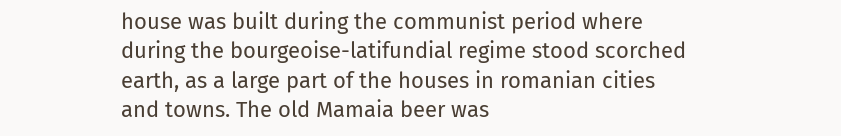house was built during the communist period where during the bourgeoise-latifundial regime stood scorched earth, as a large part of the houses in romanian cities and towns. The old Mamaia beer was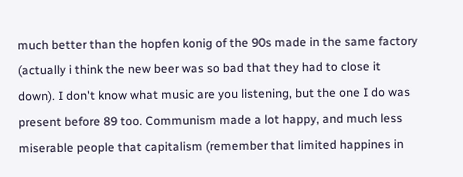much better than the hopfen konig of the 90s made in the same factory (actually i think the new beer was so bad that they had to close it down). I don't know what music are you listening, but the one I do was present before 89 too. Communism made a lot happy, and much less miserable people that capitalism (remember that limited happines in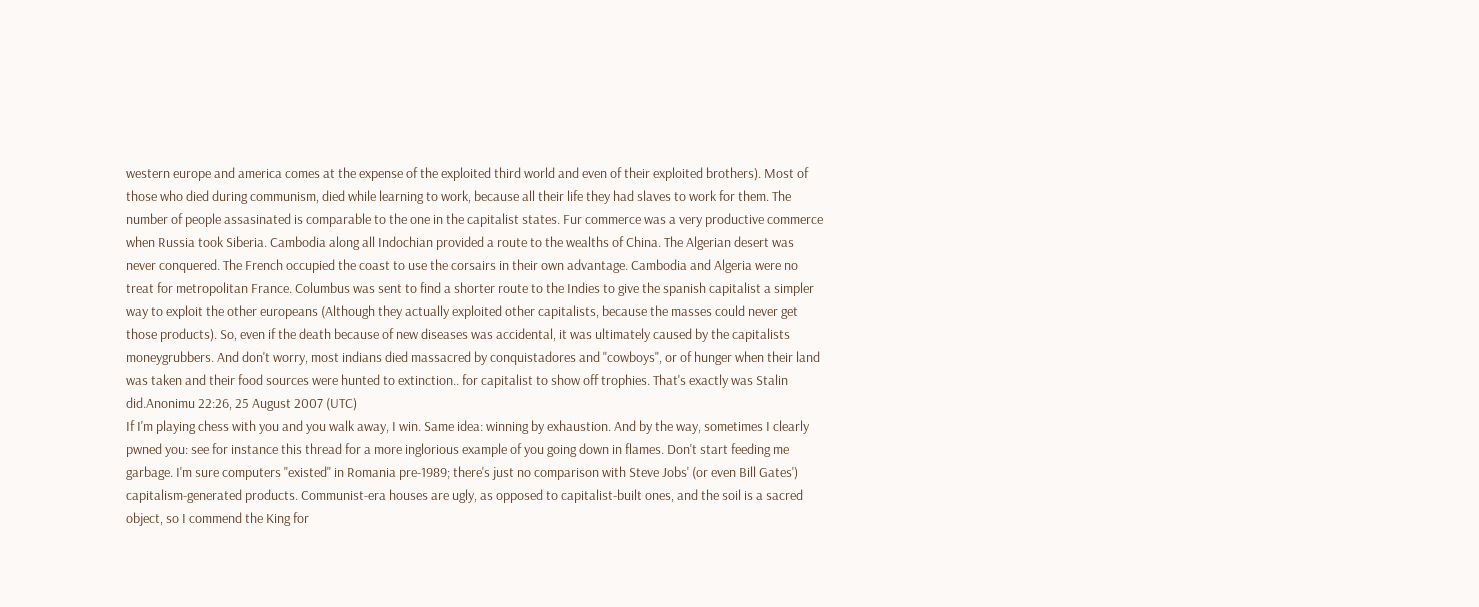western europe and america comes at the expense of the exploited third world and even of their exploited brothers). Most of those who died during communism, died while learning to work, because all their life they had slaves to work for them. The number of people assasinated is comparable to the one in the capitalist states. Fur commerce was a very productive commerce when Russia took Siberia. Cambodia along all Indochian provided a route to the wealths of China. The Algerian desert was never conquered. The French occupied the coast to use the corsairs in their own advantage. Cambodia and Algeria were no treat for metropolitan France. Columbus was sent to find a shorter route to the Indies to give the spanish capitalist a simpler way to exploit the other europeans (Although they actually exploited other capitalists, because the masses could never get those products). So, even if the death because of new diseases was accidental, it was ultimately caused by the capitalists moneygrubbers. And don't worry, most indians died massacred by conquistadores and "cowboys", or of hunger when their land was taken and their food sources were hunted to extinction.. for capitalist to show off trophies. That's exactly was Stalin did.Anonimu 22:26, 25 August 2007 (UTC)
If I'm playing chess with you and you walk away, I win. Same idea: winning by exhaustion. And by the way, sometimes I clearly pwned you: see for instance this thread for a more inglorious example of you going down in flames. Don't start feeding me garbage. I'm sure computers "existed" in Romania pre-1989; there's just no comparison with Steve Jobs' (or even Bill Gates') capitalism-generated products. Communist-era houses are ugly, as opposed to capitalist-built ones, and the soil is a sacred object, so I commend the King for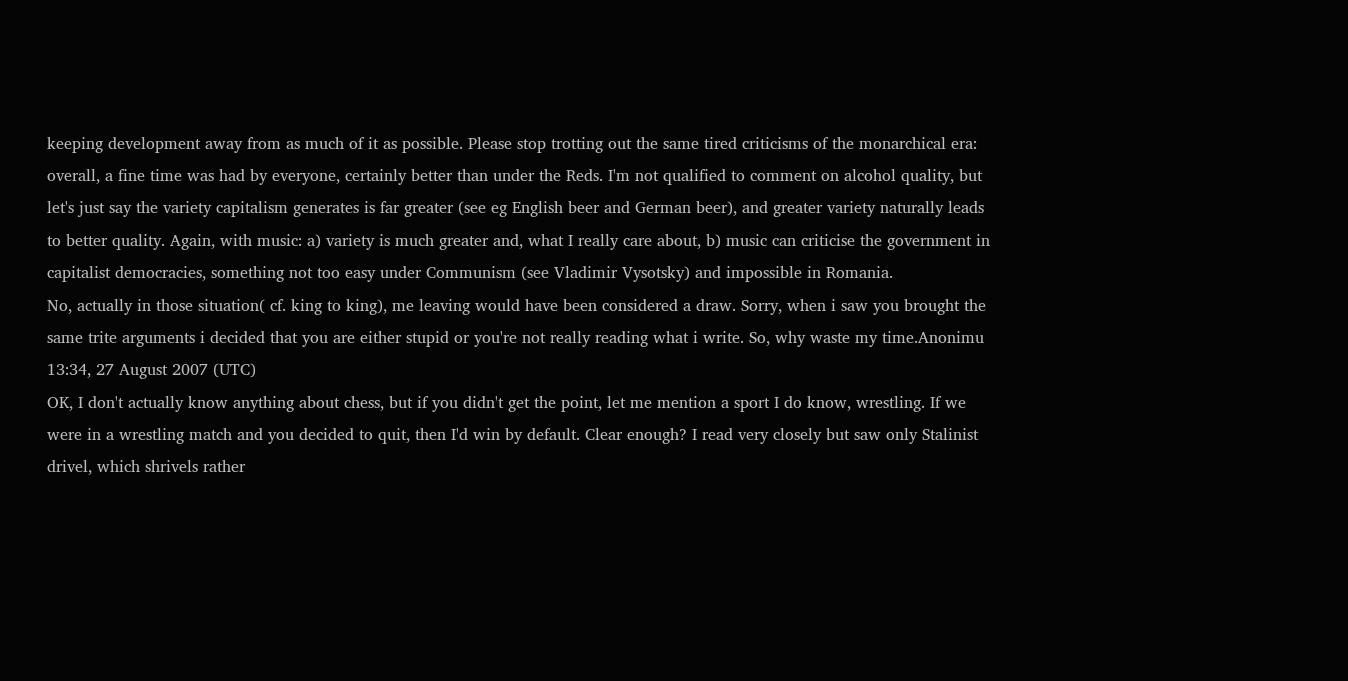keeping development away from as much of it as possible. Please stop trotting out the same tired criticisms of the monarchical era: overall, a fine time was had by everyone, certainly better than under the Reds. I'm not qualified to comment on alcohol quality, but let's just say the variety capitalism generates is far greater (see eg English beer and German beer), and greater variety naturally leads to better quality. Again, with music: a) variety is much greater and, what I really care about, b) music can criticise the government in capitalist democracies, something not too easy under Communism (see Vladimir Vysotsky) and impossible in Romania.
No, actually in those situation( cf. king to king), me leaving would have been considered a draw. Sorry, when i saw you brought the same trite arguments i decided that you are either stupid or you're not really reading what i write. So, why waste my time.Anonimu 13:34, 27 August 2007 (UTC)
OK, I don't actually know anything about chess, but if you didn't get the point, let me mention a sport I do know, wrestling. If we were in a wrestling match and you decided to quit, then I'd win by default. Clear enough? I read very closely but saw only Stalinist drivel, which shrivels rather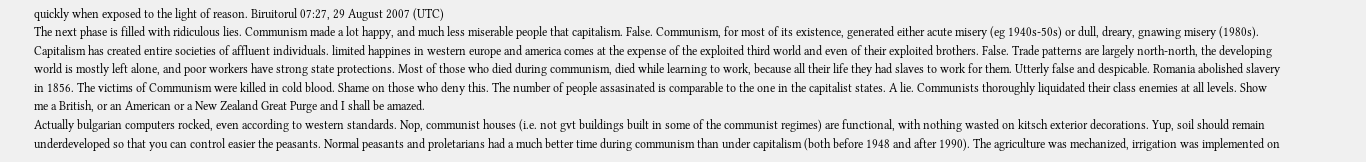quickly when exposed to the light of reason. Biruitorul 07:27, 29 August 2007 (UTC)
The next phase is filled with ridiculous lies. Communism made a lot happy, and much less miserable people that capitalism. False. Communism, for most of its existence, generated either acute misery (eg 1940s-50s) or dull, dreary, gnawing misery (1980s). Capitalism has created entire societies of affluent individuals. limited happines in western europe and america comes at the expense of the exploited third world and even of their exploited brothers. False. Trade patterns are largely north-north, the developing world is mostly left alone, and poor workers have strong state protections. Most of those who died during communism, died while learning to work, because all their life they had slaves to work for them. Utterly false and despicable. Romania abolished slavery in 1856. The victims of Communism were killed in cold blood. Shame on those who deny this. The number of people assasinated is comparable to the one in the capitalist states. A lie. Communists thoroughly liquidated their class enemies at all levels. Show me a British, or an American or a New Zealand Great Purge and I shall be amazed.
Actually bulgarian computers rocked, even according to western standards. Nop, communist houses (i.e. not gvt buildings built in some of the communist regimes) are functional, with nothing wasted on kitsch exterior decorations. Yup, soil should remain underdeveloped so that you can control easier the peasants. Normal peasants and proletarians had a much better time during communism than under capitalism (both before 1948 and after 1990). The agriculture was mechanized, irrigation was implemented on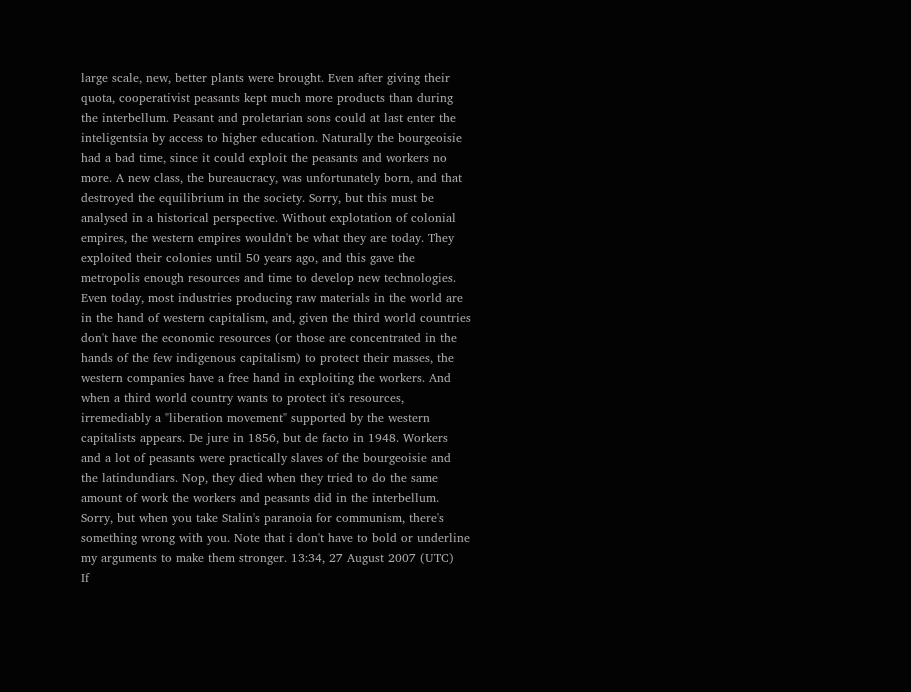large scale, new, better plants were brought. Even after giving their quota, cooperativist peasants kept much more products than during the interbellum. Peasant and proletarian sons could at last enter the inteligentsia by access to higher education. Naturally the bourgeoisie had a bad time, since it could exploit the peasants and workers no more. A new class, the bureaucracy, was unfortunately born, and that destroyed the equilibrium in the society. Sorry, but this must be analysed in a historical perspective. Without explotation of colonial empires, the western empires wouldn't be what they are today. They exploited their colonies until 50 years ago, and this gave the metropolis enough resources and time to develop new technologies. Even today, most industries producing raw materials in the world are in the hand of western capitalism, and, given the third world countries don't have the economic resources (or those are concentrated in the hands of the few indigenous capitalism) to protect their masses, the western companies have a free hand in exploiting the workers. And when a third world country wants to protect it's resources, irremediably a "liberation movement" supported by the western capitalists appears. De jure in 1856, but de facto in 1948. Workers and a lot of peasants were practically slaves of the bourgeoisie and the latindundiars. Nop, they died when they tried to do the same amount of work the workers and peasants did in the interbellum. Sorry, but when you take Stalin's paranoia for communism, there's something wrong with you. Note that i don't have to bold or underline my arguments to make them stronger. 13:34, 27 August 2007 (UTC)
If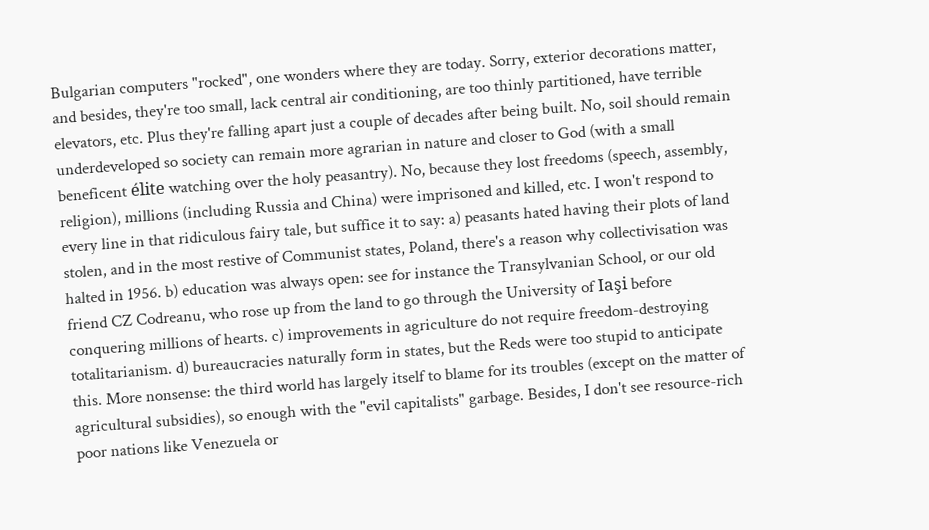Bulgarian computers "rocked", one wonders where they are today. Sorry, exterior decorations matter, and besides, they're too small, lack central air conditioning, are too thinly partitioned, have terrible elevators, etc. Plus they're falling apart just a couple of decades after being built. No, soil should remain underdeveloped so society can remain more agrarian in nature and closer to God (with a small beneficent élite watching over the holy peasantry). No, because they lost freedoms (speech, assembly, religion), millions (including Russia and China) were imprisoned and killed, etc. I won't respond to every line in that ridiculous fairy tale, but suffice it to say: a) peasants hated having their plots of land stolen, and in the most restive of Communist states, Poland, there's a reason why collectivisation was halted in 1956. b) education was always open: see for instance the Transylvanian School, or our old friend CZ Codreanu, who rose up from the land to go through the University of Iaşi before conquering millions of hearts. c) improvements in agriculture do not require freedom-destroying totalitarianism. d) bureaucracies naturally form in states, but the Reds were too stupid to anticipate this. More nonsense: the third world has largely itself to blame for its troubles (except on the matter of agricultural subsidies), so enough with the "evil capitalists" garbage. Besides, I don't see resource-rich poor nations like Venezuela or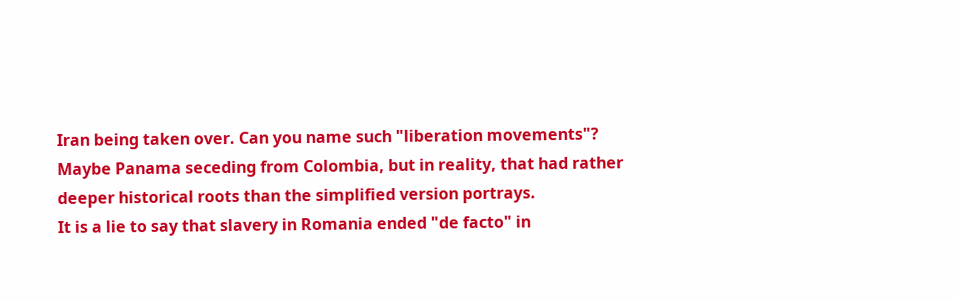Iran being taken over. Can you name such "liberation movements"? Maybe Panama seceding from Colombia, but in reality, that had rather deeper historical roots than the simplified version portrays.
It is a lie to say that slavery in Romania ended "de facto" in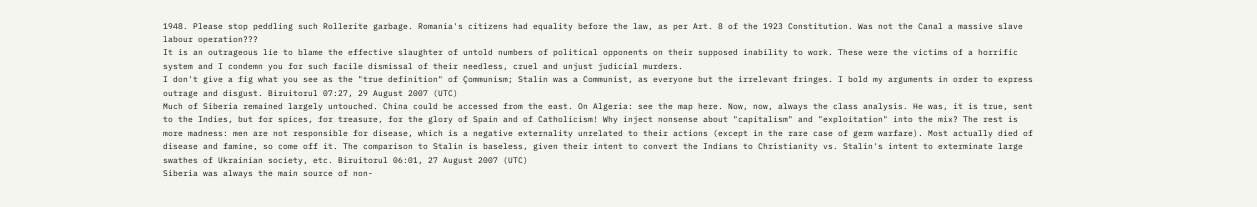1948. Please stop peddling such Rollerite garbage. Romania's citizens had equality before the law, as per Art. 8 of the 1923 Constitution. Was not the Canal a massive slave labour operation???
It is an outrageous lie to blame the effective slaughter of untold numbers of political opponents on their supposed inability to work. These were the victims of a horrific system and I condemn you for such facile dismissal of their needless, cruel and unjust judicial murders.
I don't give a fig what you see as the "true definition" of Çommunism; Stalin was a Communist, as everyone but the irrelevant fringes. I bold my arguments in order to express outrage and disgust. Biruitorul 07:27, 29 August 2007 (UTC)
Much of Siberia remained largely untouched. China could be accessed from the east. On Algeria: see the map here. Now, now, always the class analysis. He was, it is true, sent to the Indies, but for spices, for treasure, for the glory of Spain and of Catholicism! Why inject nonsense about "capitalism" and "exploitation" into the mix? The rest is more madness: men are not responsible for disease, which is a negative externality unrelated to their actions (except in the rare case of germ warfare). Most actually died of disease and famine, so come off it. The comparison to Stalin is baseless, given their intent to convert the Indians to Christianity vs. Stalin's intent to exterminate large swathes of Ukrainian society, etc. Biruitorul 06:01, 27 August 2007 (UTC)
Siberia was always the main source of non-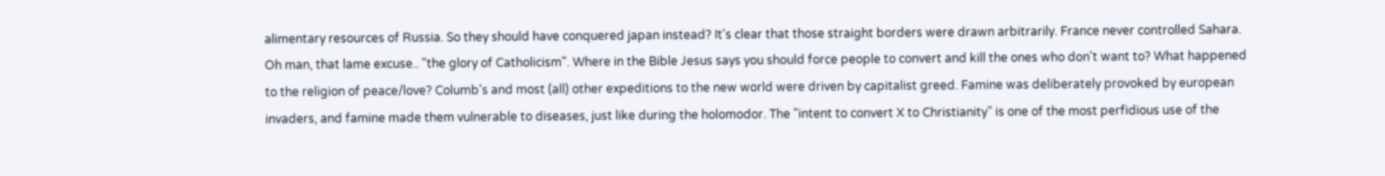alimentary resources of Russia. So they should have conquered japan instead? It's clear that those straight borders were drawn arbitrarily. France never controlled Sahara. Oh man, that lame excuse.. "the glory of Catholicism". Where in the Bible Jesus says you should force people to convert and kill the ones who don't want to? What happened to the religion of peace/love? Columb's and most (all) other expeditions to the new world were driven by capitalist greed. Famine was deliberately provoked by european invaders, and famine made them vulnerable to diseases, just like during the holomodor. The "intent to convert X to Christianity" is one of the most perfidious use of the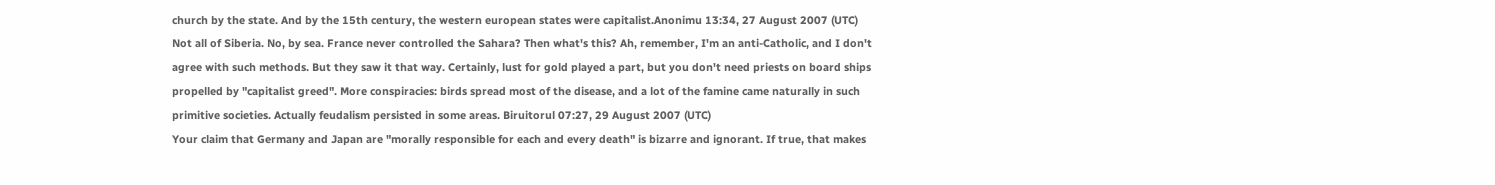church by the state. And by the 15th century, the western european states were capitalist.Anonimu 13:34, 27 August 2007 (UTC)
Not all of Siberia. No, by sea. France never controlled the Sahara? Then what's this? Ah, remember, I'm an anti-Catholic, and I don't agree with such methods. But they saw it that way. Certainly, lust for gold played a part, but you don't need priests on board ships propelled by "capitalist greed". More conspiracies: birds spread most of the disease, and a lot of the famine came naturally in such primitive societies. Actually feudalism persisted in some areas. Biruitorul 07:27, 29 August 2007 (UTC)
Your claim that Germany and Japan are "morally responsible for each and every death" is bizarre and ignorant. If true, that makes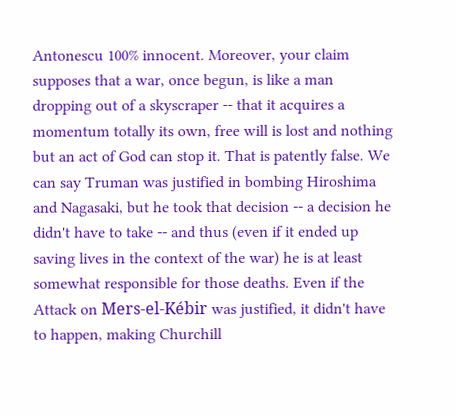Antonescu 100% innocent. Moreover, your claim supposes that a war, once begun, is like a man dropping out of a skyscraper -- that it acquires a momentum totally its own, free will is lost and nothing but an act of God can stop it. That is patently false. We can say Truman was justified in bombing Hiroshima and Nagasaki, but he took that decision -- a decision he didn't have to take -- and thus (even if it ended up saving lives in the context of the war) he is at least somewhat responsible for those deaths. Even if the Attack on Mers-el-Kébir was justified, it didn't have to happen, making Churchill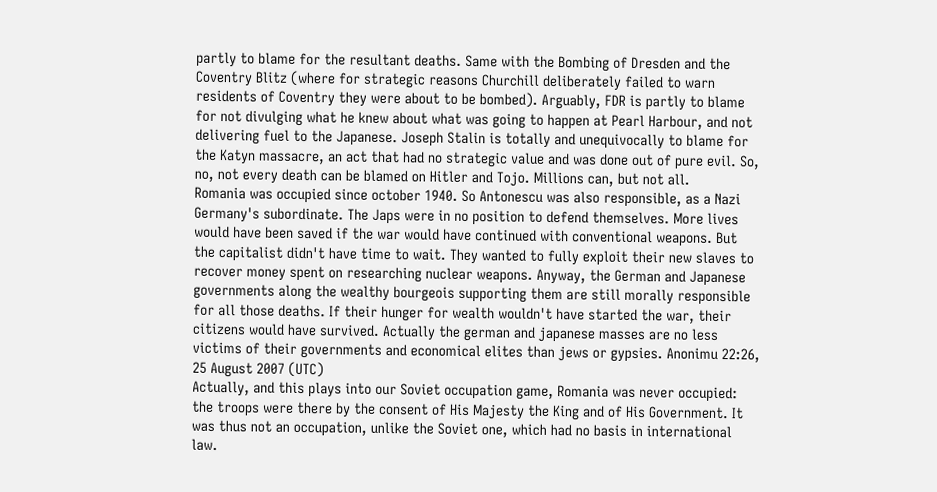partly to blame for the resultant deaths. Same with the Bombing of Dresden and the Coventry Blitz (where for strategic reasons Churchill deliberately failed to warn residents of Coventry they were about to be bombed). Arguably, FDR is partly to blame for not divulging what he knew about what was going to happen at Pearl Harbour, and not delivering fuel to the Japanese. Joseph Stalin is totally and unequivocally to blame for the Katyn massacre, an act that had no strategic value and was done out of pure evil. So, no, not every death can be blamed on Hitler and Tojo. Millions can, but not all.
Romania was occupied since october 1940. So Antonescu was also responsible, as a Nazi Germany's subordinate. The Japs were in no position to defend themselves. More lives would have been saved if the war would have continued with conventional weapons. But the capitalist didn't have time to wait. They wanted to fully exploit their new slaves to recover money spent on researching nuclear weapons. Anyway, the German and Japanese governments along the wealthy bourgeois supporting them are still morally responsible for all those deaths. If their hunger for wealth wouldn't have started the war, their citizens would have survived. Actually the german and japanese masses are no less victims of their governments and economical elites than jews or gypsies. Anonimu 22:26, 25 August 2007 (UTC)
Actually, and this plays into our Soviet occupation game, Romania was never occupied: the troops were there by the consent of His Majesty the King and of His Government. It was thus not an occupation, unlike the Soviet one, which had no basis in international law.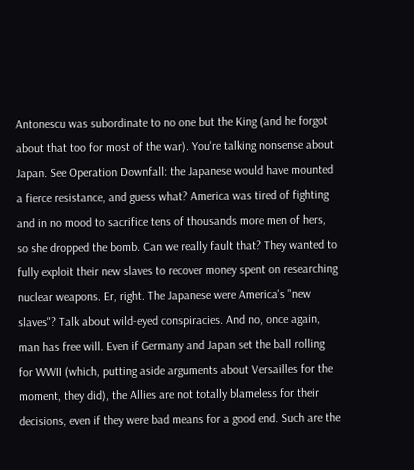Antonescu was subordinate to no one but the King (and he forgot about that too for most of the war). You're talking nonsense about Japan. See Operation Downfall: the Japanese would have mounted a fierce resistance, and guess what? America was tired of fighting and in no mood to sacrifice tens of thousands more men of hers, so she dropped the bomb. Can we really fault that? They wanted to fully exploit their new slaves to recover money spent on researching nuclear weapons. Er, right. The Japanese were America's "new slaves"? Talk about wild-eyed conspiracies. And no, once again, man has free will. Even if Germany and Japan set the ball rolling for WWII (which, putting aside arguments about Versailles for the moment, they did), the Allies are not totally blameless for their decisions, even if they were bad means for a good end. Such are the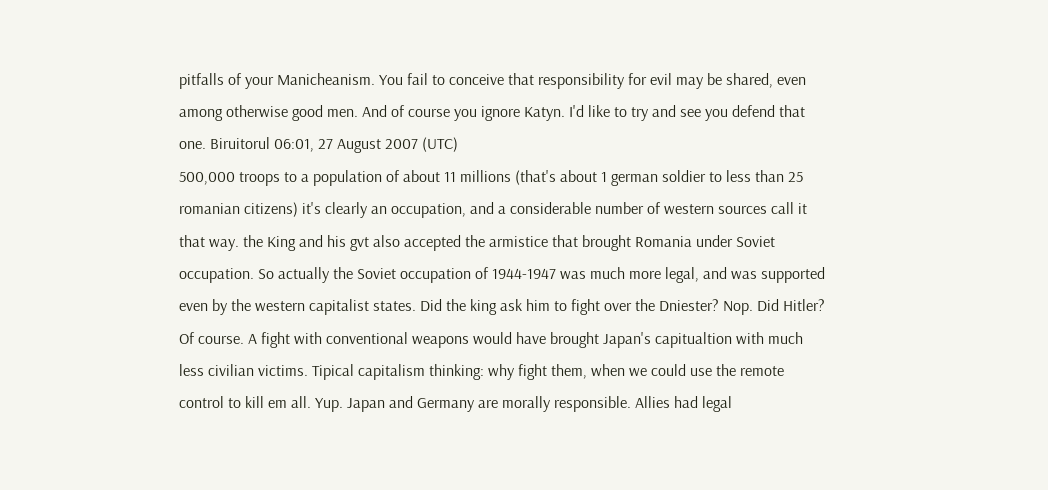pitfalls of your Manicheanism. You fail to conceive that responsibility for evil may be shared, even among otherwise good men. And of course you ignore Katyn. I'd like to try and see you defend that one. Biruitorul 06:01, 27 August 2007 (UTC)
500,000 troops to a population of about 11 millions (that's about 1 german soldier to less than 25 romanian citizens) it's clearly an occupation, and a considerable number of western sources call it that way. the King and his gvt also accepted the armistice that brought Romania under Soviet occupation. So actually the Soviet occupation of 1944-1947 was much more legal, and was supported even by the western capitalist states. Did the king ask him to fight over the Dniester? Nop. Did Hitler? Of course. A fight with conventional weapons would have brought Japan's capitualtion with much less civilian victims. Tipical capitalism thinking: why fight them, when we could use the remote control to kill em all. Yup. Japan and Germany are morally responsible. Allies had legal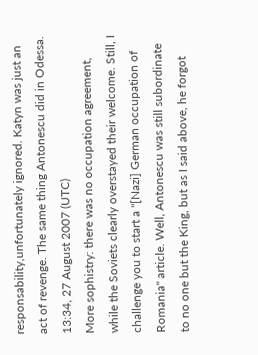responsability,unfortunately ignored. Katyn was just an act of revenge. The same thing Antonescu did in Odessa. 13:34, 27 August 2007 (UTC)
More sophistry: there was no occupation agreement, while the Soviets clearly overstayed their welcome. Still, I challenge you to start a "[Nazi] German occupation of Romania" article. Well, Antonescu was still subordinate to no one but the King, but as I said above, he forgot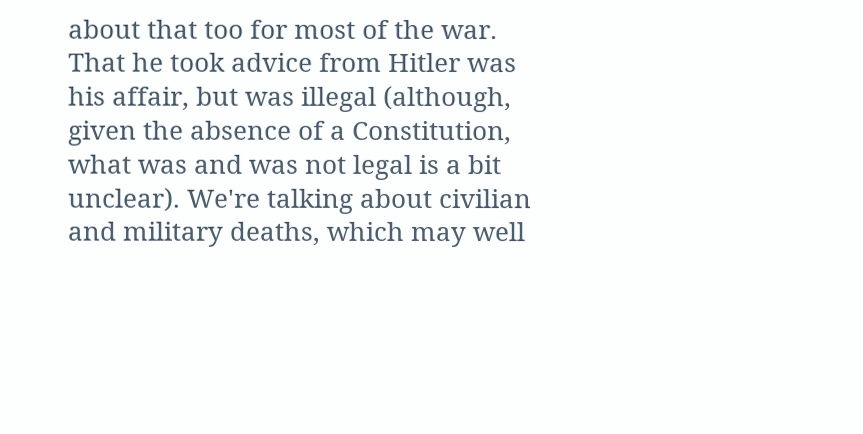about that too for most of the war. That he took advice from Hitler was his affair, but was illegal (although, given the absence of a Constitution, what was and was not legal is a bit unclear). We're talking about civilian and military deaths, which may well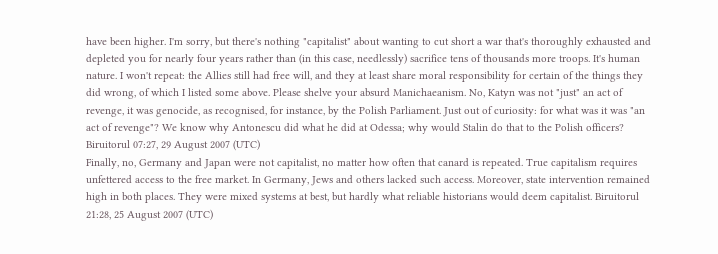have been higher. I'm sorry, but there's nothing "capitalist" about wanting to cut short a war that's thoroughly exhausted and depleted you for nearly four years rather than (in this case, needlessly) sacrifice tens of thousands more troops. It's human nature. I won't repeat: the Allies still had free will, and they at least share moral responsibility for certain of the things they did wrong, of which I listed some above. Please shelve your absurd Manichaeanism. No, Katyn was not "just" an act of revenge, it was genocide, as recognised, for instance, by the Polish Parliament. Just out of curiosity: for what was it was "an act of revenge"? We know why Antonescu did what he did at Odessa; why would Stalin do that to the Polish officers? Biruitorul 07:27, 29 August 2007 (UTC)
Finally, no, Germany and Japan were not capitalist, no matter how often that canard is repeated. True capitalism requires unfettered access to the free market. In Germany, Jews and others lacked such access. Moreover, state intervention remained high in both places. They were mixed systems at best, but hardly what reliable historians would deem capitalist. Biruitorul 21:28, 25 August 2007 (UTC)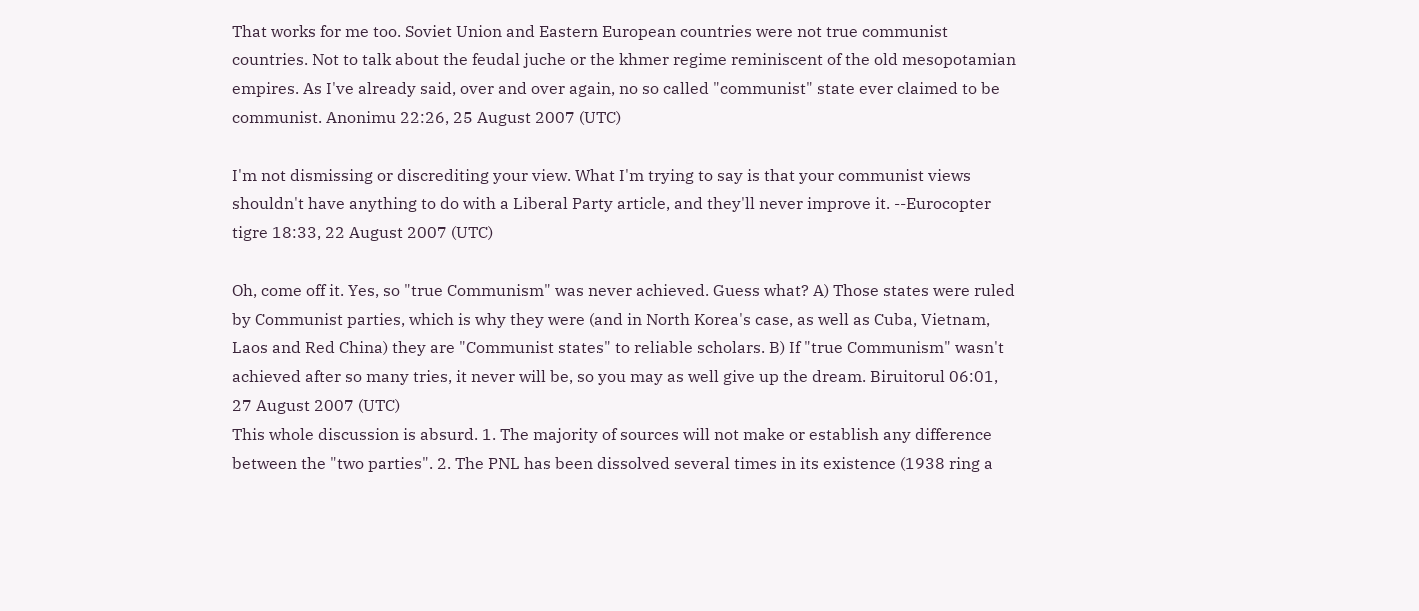That works for me too. Soviet Union and Eastern European countries were not true communist countries. Not to talk about the feudal juche or the khmer regime reminiscent of the old mesopotamian empires. As I've already said, over and over again, no so called "communist" state ever claimed to be communist. Anonimu 22:26, 25 August 2007 (UTC)

I'm not dismissing or discrediting your view. What I'm trying to say is that your communist views shouldn't have anything to do with a Liberal Party article, and they'll never improve it. --Eurocopter tigre 18:33, 22 August 2007 (UTC)

Oh, come off it. Yes, so "true Communism" was never achieved. Guess what? A) Those states were ruled by Communist parties, which is why they were (and in North Korea's case, as well as Cuba, Vietnam, Laos and Red China) they are "Communist states" to reliable scholars. B) If "true Communism" wasn't achieved after so many tries, it never will be, so you may as well give up the dream. Biruitorul 06:01, 27 August 2007 (UTC)
This whole discussion is absurd. 1. The majority of sources will not make or establish any difference between the "two parties". 2. The PNL has been dissolved several times in its existence (1938 ring a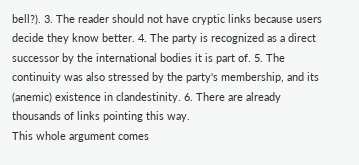bell?). 3. The reader should not have cryptic links because users decide they know better. 4. The party is recognized as a direct successor by the international bodies it is part of. 5. The continuity was also stressed by the party's membership, and its (anemic) existence in clandestinity. 6. There are already thousands of links pointing this way.
This whole argument comes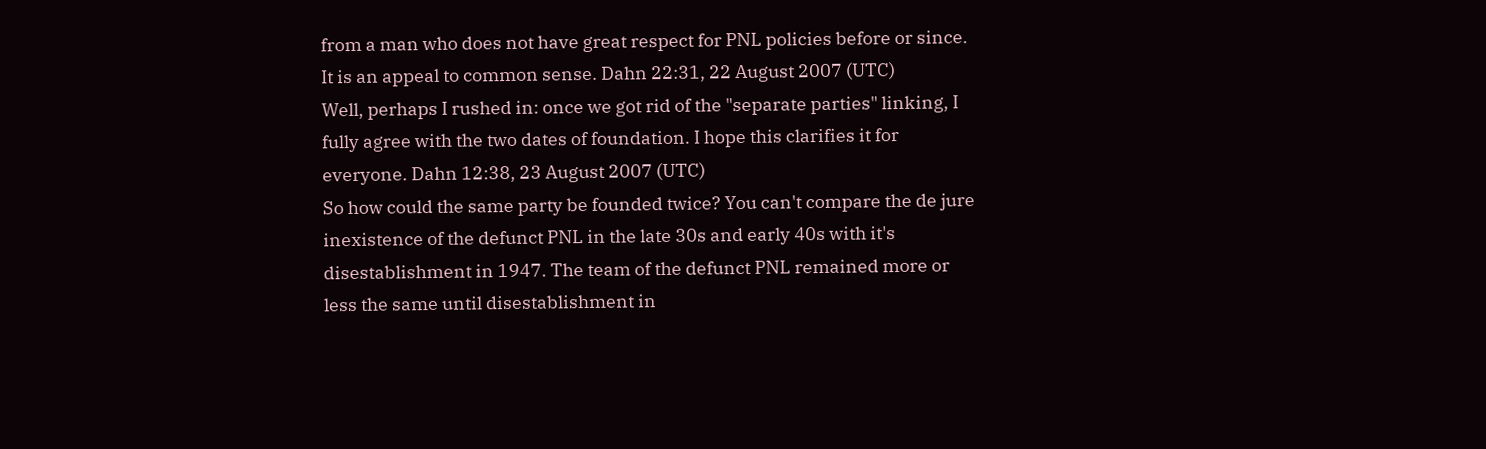from a man who does not have great respect for PNL policies before or since. It is an appeal to common sense. Dahn 22:31, 22 August 2007 (UTC)
Well, perhaps I rushed in: once we got rid of the "separate parties" linking, I fully agree with the two dates of foundation. I hope this clarifies it for everyone. Dahn 12:38, 23 August 2007 (UTC)
So how could the same party be founded twice? You can't compare the de jure inexistence of the defunct PNL in the late 30s and early 40s with it's disestablishment in 1947. The team of the defunct PNL remained more or less the same until disestablishment in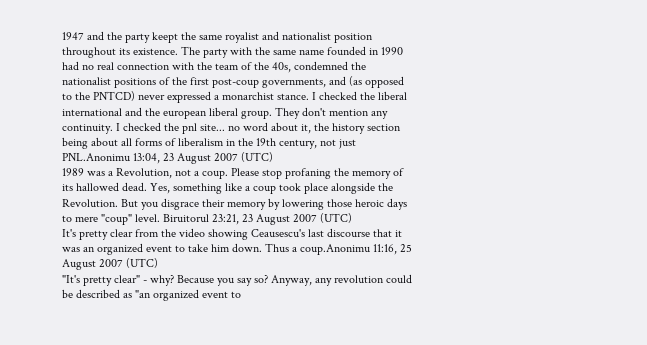1947 and the party keept the same royalist and nationalist position throughout its existence. The party with the same name founded in 1990 had no real connection with the team of the 40s, condemned the nationalist positions of the first post-coup governments, and (as opposed to the PNTCD) never expressed a monarchist stance. I checked the liberal international and the european liberal group. They don't mention any continuity. I checked the pnl site... no word about it, the history section being about all forms of liberalism in the 19th century, not just PNL.Anonimu 13:04, 23 August 2007 (UTC)
1989 was a Revolution, not a coup. Please stop profaning the memory of its hallowed dead. Yes, something like a coup took place alongside the Revolution. But you disgrace their memory by lowering those heroic days to mere "coup" level. Biruitorul 23:21, 23 August 2007 (UTC)
It's pretty clear from the video showing Ceausescu's last discourse that it was an organized event to take him down. Thus a coup.Anonimu 11:16, 25 August 2007 (UTC)
"It's pretty clear" - why? Because you say so? Anyway, any revolution could be described as "an organized event to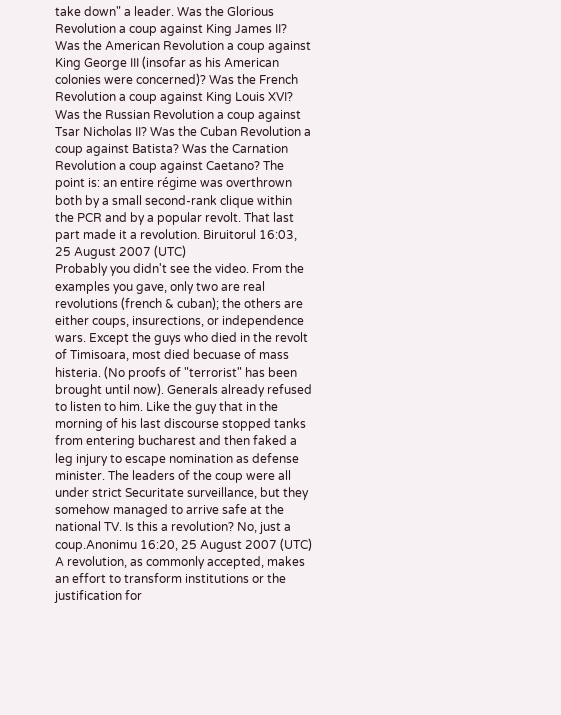take down" a leader. Was the Glorious Revolution a coup against King James II? Was the American Revolution a coup against King George III (insofar as his American colonies were concerned)? Was the French Revolution a coup against King Louis XVI? Was the Russian Revolution a coup against Tsar Nicholas II? Was the Cuban Revolution a coup against Batista? Was the Carnation Revolution a coup against Caetano? The point is: an entire régime was overthrown both by a small second-rank clique within the PCR and by a popular revolt. That last part made it a revolution. Biruitorul 16:03, 25 August 2007 (UTC)
Probably you didn't see the video. From the examples you gave, only two are real revolutions (french & cuban); the others are either coups, insurections, or independence wars. Except the guys who died in the revolt of Timisoara, most died becuase of mass histeria. (No proofs of "terrorist" has been brought until now). Generals already refused to listen to him. Like the guy that in the morning of his last discourse stopped tanks from entering bucharest and then faked a leg injury to escape nomination as defense minister. The leaders of the coup were all under strict Securitate surveillance, but they somehow managed to arrive safe at the national TV. Is this a revolution? No, just a coup.Anonimu 16:20, 25 August 2007 (UTC)
A revolution, as commonly accepted, makes an effort to transform institutions or the justification for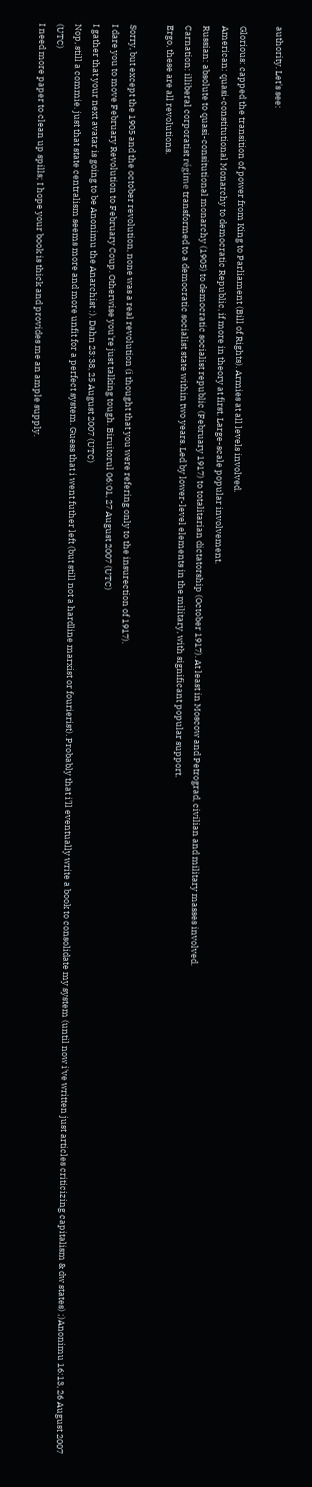authority. Let's see:

Glorious: capped the transition of power from King to Parliament (Bill of Rights). Armies at all levels involved.
American: quasi-constitutional Monarchy to democratic Republic, if more in theory at first. Large-scale popular involvement.
Russian: absolute to quasi-consitutional monarchy (1905) to democratic socialist republic (February 1917) to totalitarian dictatorship (October 1917). At least in Moscow and Petrograd, civilian and military masses involved.
Carnation: illiberal corporatist régime transformed to a democratic socialist state within two years. Led by lower-level elements in the military, with significant popular support.
Ergo, these are all revolutions.

Sorry, but except the 1905 and the october revolution, none was a real revolution (i thought that you were refering only to the insurection of 1917).
I dare you to move February Revolution to February Coup. Otherwise you're just talking tough. Biruitorul 06:01, 27 August 2007 (UTC)
I gather that your next avatar is going to be Anonimu the Anarchist :). Dahn 23:38, 25 August 2007 (UTC)
Nop, still a commie. just that state centralism seems more and more unfit for a perfect system. Guess that i went futher left (but still not a hardline marxist or fourierist). Probably that i'll eventually write a book to consolidate my system (until now i've written just articles criticizing capitalism & dw states) ;)Anonimu 16:13, 26 August 2007 (UTC)
I need more paper to clean up spills; I hope your book is thick and provides me an ample supply.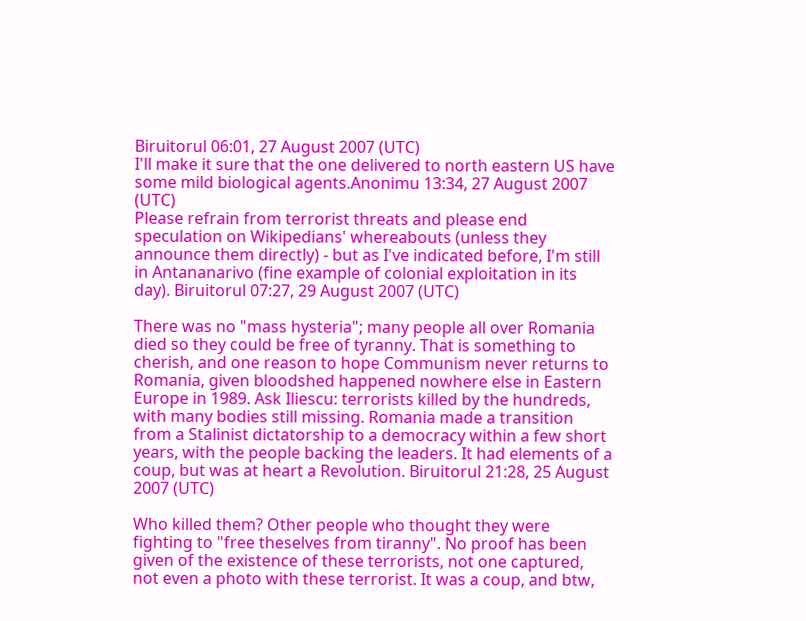Biruitorul 06:01, 27 August 2007 (UTC)
I'll make it sure that the one delivered to north eastern US have some mild biological agents.Anonimu 13:34, 27 August 2007 (UTC)
Please refrain from terrorist threats and please end speculation on Wikipedians' whereabouts (unless they announce them directly) - but as I've indicated before, I'm still in Antananarivo (fine example of colonial exploitation in its day). Biruitorul 07:27, 29 August 2007 (UTC)

There was no "mass hysteria"; many people all over Romania died so they could be free of tyranny. That is something to cherish, and one reason to hope Communism never returns to Romania, given bloodshed happened nowhere else in Eastern Europe in 1989. Ask Iliescu: terrorists killed by the hundreds, with many bodies still missing. Romania made a transition from a Stalinist dictatorship to a democracy within a few short years, with the people backing the leaders. It had elements of a coup, but was at heart a Revolution. Biruitorul 21:28, 25 August 2007 (UTC)

Who killed them? Other people who thought they were fighting to "free theselves from tiranny". No proof has been given of the existence of these terrorists, not one captured, not even a photo with these terrorist. It was a coup, and btw,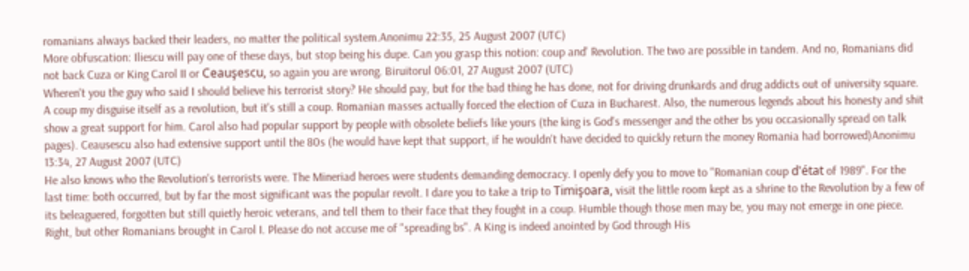romanians always backed their leaders, no matter the political system.Anonimu 22:35, 25 August 2007 (UTC)
More obfuscation: Iliescu will pay one of these days, but stop being his dupe. Can you grasp this notion: coup and' Revolution. The two are possible in tandem. And no, Romanians did not back Cuza or King Carol II or Ceauşescu, so again you are wrong. Biruitorul 06:01, 27 August 2007 (UTC)
Wheren't you the guy who said I should believe his terrorist story? He should pay, but for the bad thing he has done, not for driving drunkards and drug addicts out of university square. A coup my disguise itself as a revolution, but it's still a coup. Romanian masses actually forced the election of Cuza in Bucharest. Also, the numerous legends about his honesty and shit show a great support for him. Carol also had popular support by people with obsolete beliefs like yours (the king is God's messenger and the other bs you occasionally spread on talk pages). Ceausescu also had extensive support until the 80s (he would have kept that support, if he wouldn't have decided to quickly return the money Romania had borrowed)Anonimu 13:34, 27 August 2007 (UTC)
He also knows who the Revolution's terrorists were. The Mineriad heroes were students demanding democracy. I openly defy you to move to "Romanian coup d'état of 1989". For the last time: both occurred, but by far the most significant was the popular revolt. I dare you to take a trip to Timişoara, visit the little room kept as a shrine to the Revolution by a few of its beleaguered, forgotten but still quietly heroic veterans, and tell them to their face that they fought in a coup. Humble though those men may be, you may not emerge in one piece. Right, but other Romanians brought in Carol I. Please do not accuse me of "spreading bs". A King is indeed anointed by God through His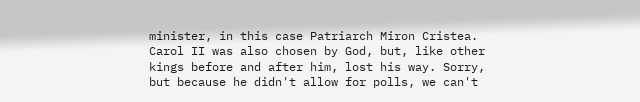minister, in this case Patriarch Miron Cristea. Carol II was also chosen by God, but, like other kings before and after him, lost his way. Sorry, but because he didn't allow for polls, we can't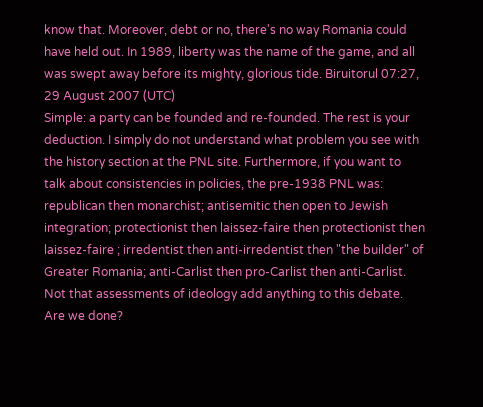know that. Moreover, debt or no, there's no way Romania could have held out. In 1989, liberty was the name of the game, and all was swept away before its mighty, glorious tide. Biruitorul 07:27, 29 August 2007 (UTC)
Simple: a party can be founded and re-founded. The rest is your deduction. I simply do not understand what problem you see with the history section at the PNL site. Furthermore, if you want to talk about consistencies in policies, the pre-1938 PNL was: republican then monarchist; antisemitic then open to Jewish integration; protectionist then laissez-faire then protectionist then laissez-faire ; irredentist then anti-irredentist then "the builder" of Greater Romania; anti-Carlist then pro-Carlist then anti-Carlist. Not that assessments of ideology add anything to this debate. Are we done?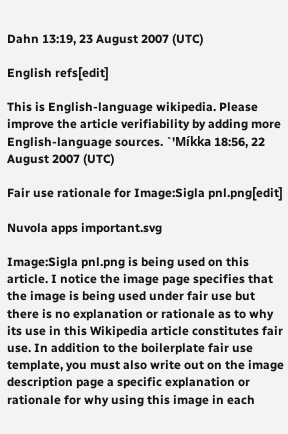Dahn 13:19, 23 August 2007 (UTC)

English refs[edit]

This is English-language wikipedia. Please improve the article verifiability by adding more English-language sources. `'Míkka 18:56, 22 August 2007 (UTC)

Fair use rationale for Image:Sigla pnl.png[edit]

Nuvola apps important.svg

Image:Sigla pnl.png is being used on this article. I notice the image page specifies that the image is being used under fair use but there is no explanation or rationale as to why its use in this Wikipedia article constitutes fair use. In addition to the boilerplate fair use template, you must also write out on the image description page a specific explanation or rationale for why using this image in each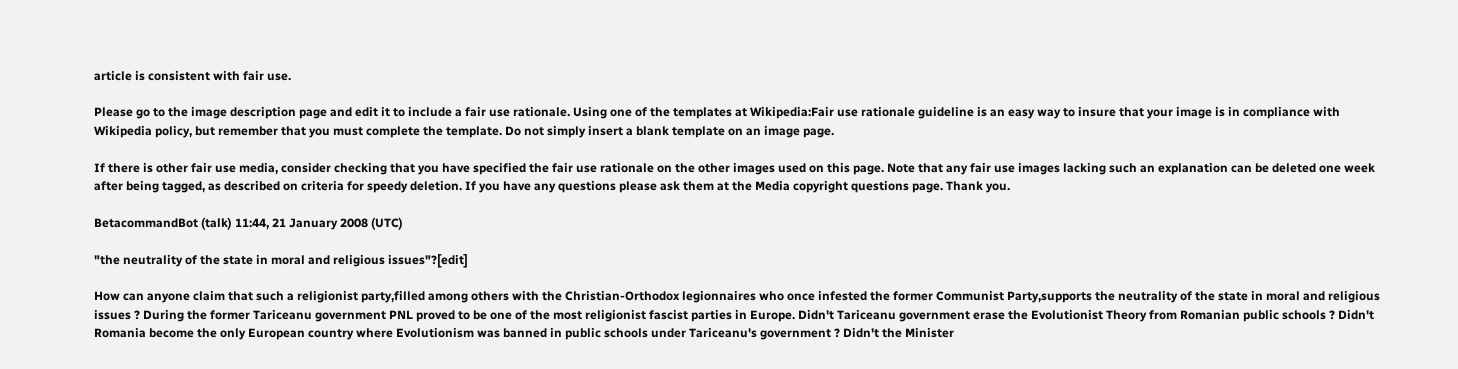article is consistent with fair use.

Please go to the image description page and edit it to include a fair use rationale. Using one of the templates at Wikipedia:Fair use rationale guideline is an easy way to insure that your image is in compliance with Wikipedia policy, but remember that you must complete the template. Do not simply insert a blank template on an image page.

If there is other fair use media, consider checking that you have specified the fair use rationale on the other images used on this page. Note that any fair use images lacking such an explanation can be deleted one week after being tagged, as described on criteria for speedy deletion. If you have any questions please ask them at the Media copyright questions page. Thank you.

BetacommandBot (talk) 11:44, 21 January 2008 (UTC)

"the neutrality of the state in moral and religious issues"?[edit]

How can anyone claim that such a religionist party,filled among others with the Christian-Orthodox legionnaires who once infested the former Communist Party,supports the neutrality of the state in moral and religious issues ? During the former Tariceanu government PNL proved to be one of the most religionist fascist parties in Europe. Didn't Tariceanu government erase the Evolutionist Theory from Romanian public schools ? Didn't Romania become the only European country where Evolutionism was banned in public schools under Tariceanu's government ? Didn't the Minister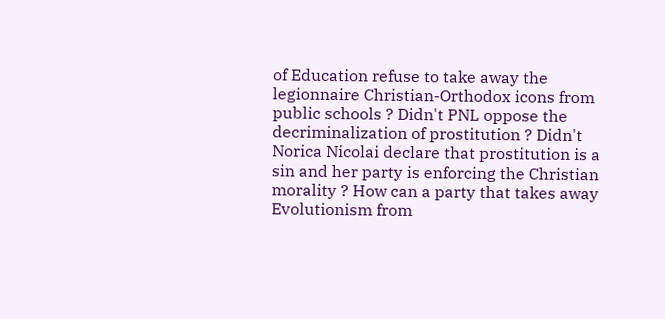of Education refuse to take away the legionnaire Christian-Orthodox icons from public schools ? Didn't PNL oppose the decriminalization of prostitution ? Didn't Norica Nicolai declare that prostitution is a sin and her party is enforcing the Christian morality ? How can a party that takes away Evolutionism from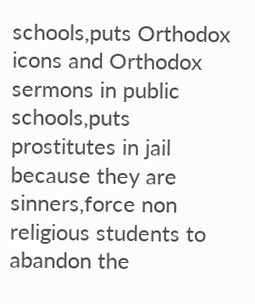schools,puts Orthodox icons and Orthodox sermons in public schools,puts prostitutes in jail because they are sinners,force non religious students to abandon the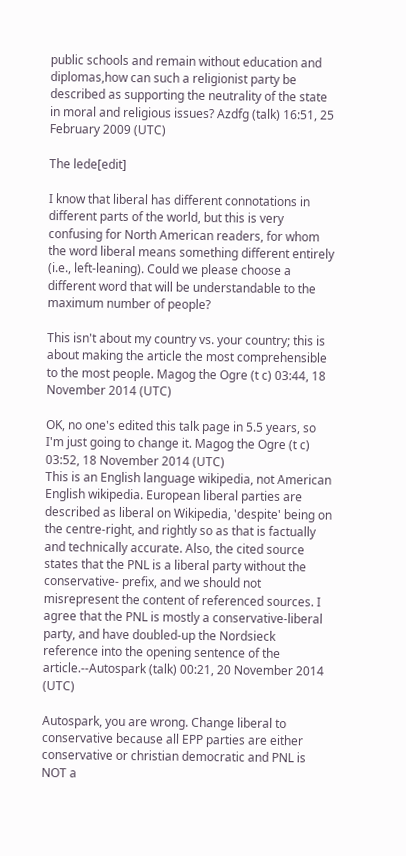public schools and remain without education and diplomas,how can such a religionist party be described as supporting the neutrality of the state in moral and religious issues? Azdfg (talk) 16:51, 25 February 2009 (UTC)

The lede[edit]

I know that liberal has different connotations in different parts of the world, but this is very confusing for North American readers, for whom the word liberal means something different entirely (i.e., left-leaning). Could we please choose a different word that will be understandable to the maximum number of people?

This isn't about my country vs. your country; this is about making the article the most comprehensible to the most people. Magog the Ogre (t c) 03:44, 18 November 2014 (UTC)

OK, no one's edited this talk page in 5.5 years, so I'm just going to change it. Magog the Ogre (t c) 03:52, 18 November 2014 (UTC)
This is an English language wikipedia, not American English wikipedia. European liberal parties are described as liberal on Wikipedia, 'despite' being on the centre-right, and rightly so as that is factually and technically accurate. Also, the cited source states that the PNL is a liberal party without the conservative- prefix, and we should not misrepresent the content of referenced sources. I agree that the PNL is mostly a conservative-liberal party, and have doubled-up the Nordsieck reference into the opening sentence of the article.--Autospark (talk) 00:21, 20 November 2014 (UTC)

Autospark, you are wrong. Change liberal to conservative because all EPP parties are either conservative or christian democratic and PNL is NOT a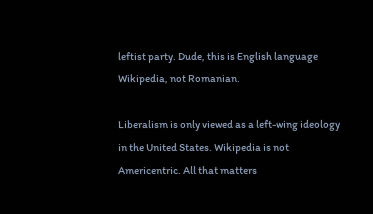leftist party. Dude, this is English language Wikipedia, not Romanian.

Liberalism is only viewed as a left-wing ideology in the United States. Wikipedia is not Americentric. All that matters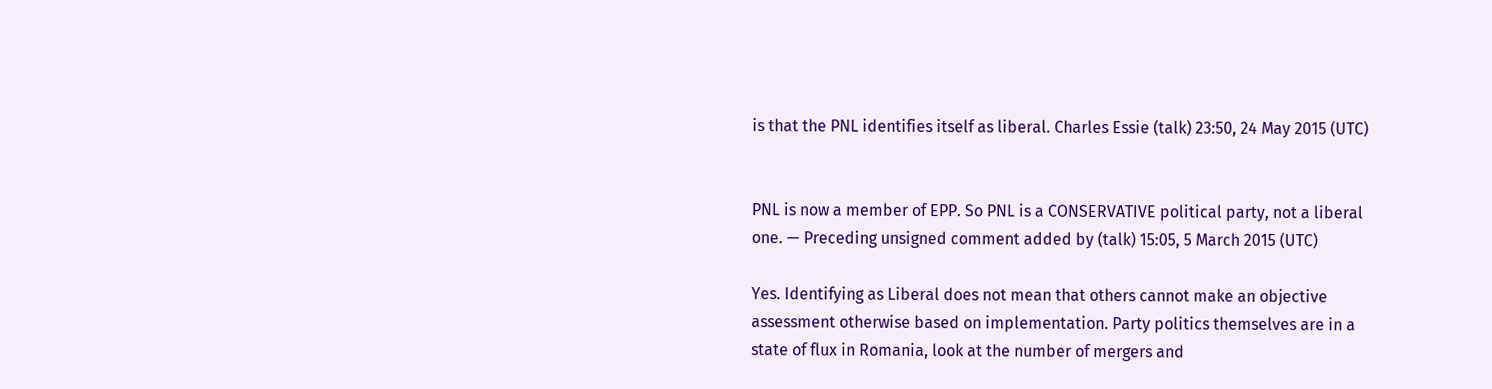is that the PNL identifies itself as liberal. Charles Essie (talk) 23:50, 24 May 2015 (UTC)


PNL is now a member of EPP. So PNL is a CONSERVATIVE political party, not a liberal one. — Preceding unsigned comment added by (talk) 15:05, 5 March 2015 (UTC)

Yes. Identifying as Liberal does not mean that others cannot make an objective assessment otherwise based on implementation. Party politics themselves are in a state of flux in Romania, look at the number of mergers and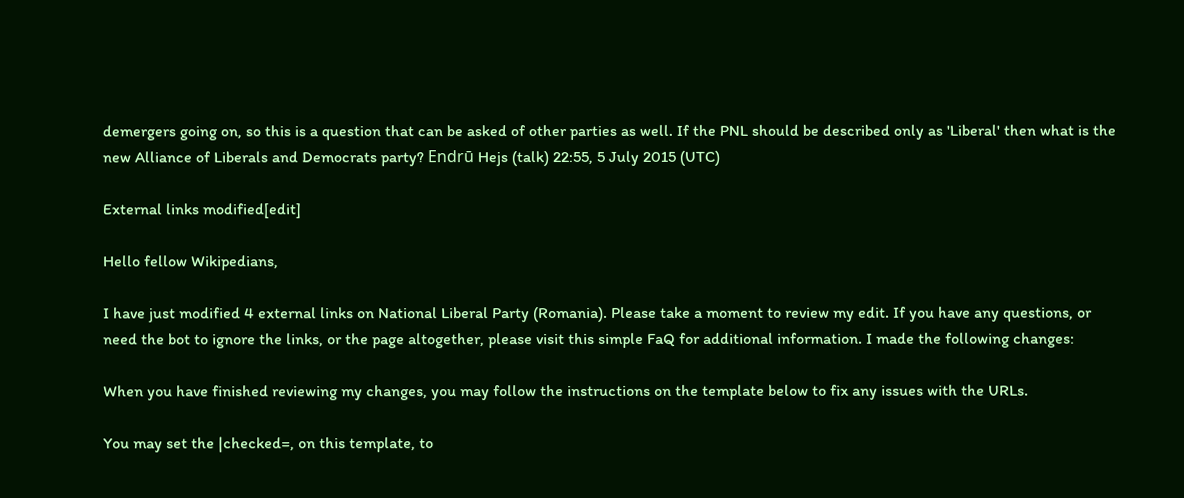demergers going on, so this is a question that can be asked of other parties as well. If the PNL should be described only as 'Liberal' then what is the new Alliance of Liberals and Democrats party? Endrū Hejs (talk) 22:55, 5 July 2015 (UTC)

External links modified[edit]

Hello fellow Wikipedians,

I have just modified 4 external links on National Liberal Party (Romania). Please take a moment to review my edit. If you have any questions, or need the bot to ignore the links, or the page altogether, please visit this simple FaQ for additional information. I made the following changes:

When you have finished reviewing my changes, you may follow the instructions on the template below to fix any issues with the URLs.

You may set the |checked=, on this template, to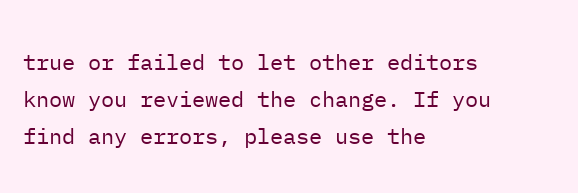true or failed to let other editors know you reviewed the change. If you find any errors, please use the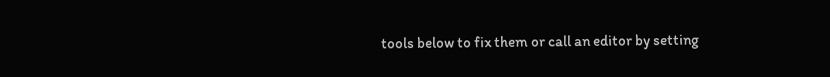tools below to fix them or call an editor by setting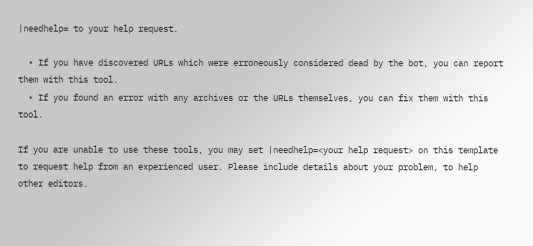|needhelp= to your help request.

  • If you have discovered URLs which were erroneously considered dead by the bot, you can report them with this tool.
  • If you found an error with any archives or the URLs themselves, you can fix them with this tool.

If you are unable to use these tools, you may set |needhelp=<your help request> on this template to request help from an experienced user. Please include details about your problem, to help other editors.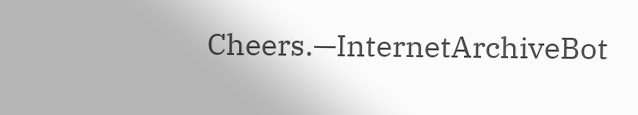Cheers.—InternetArchiveBot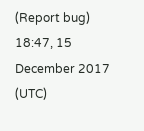(Report bug) 18:47, 15 December 2017 (UTC)